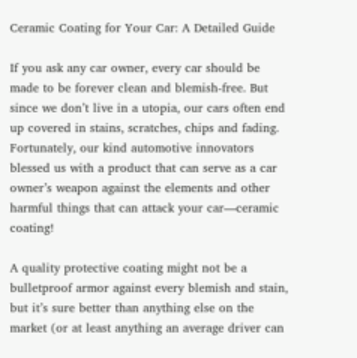Ceramic Coating for Your Car: A Detailed Guide

If you ask any car owner, every car should be made to be forever clean and blemish-free. But since we don’t live in a utopia, our cars often end up covered in stains, scratches, chips and fading. Fortunately, our kind automotive innovators blessed us with a product that can serve as a car owner’s weapon against the elements and other harmful things that can attack your car—ceramic coating!

A quality protective coating might not be a bulletproof armor against every blemish and stain, but it’s sure better than anything else on the market (or at least anything an average driver can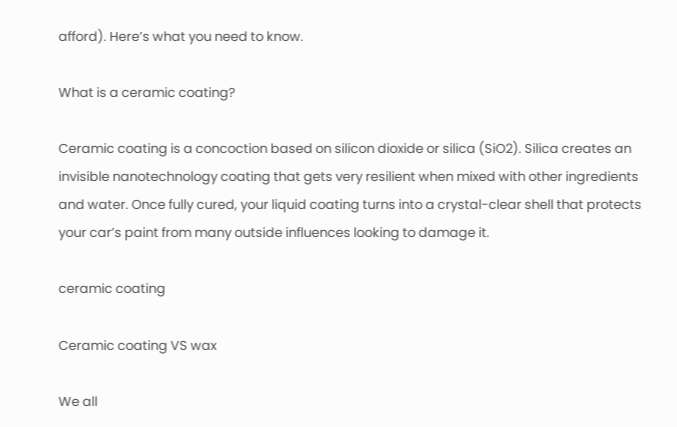afford). Here’s what you need to know.

What is a ceramic coating?

Ceramic coating is a concoction based on silicon dioxide or silica (SiO2). Silica creates an invisible nanotechnology coating that gets very resilient when mixed with other ingredients and water. Once fully cured, your liquid coating turns into a crystal-clear shell that protects your car’s paint from many outside influences looking to damage it.

ceramic coating

Ceramic coating VS wax

We all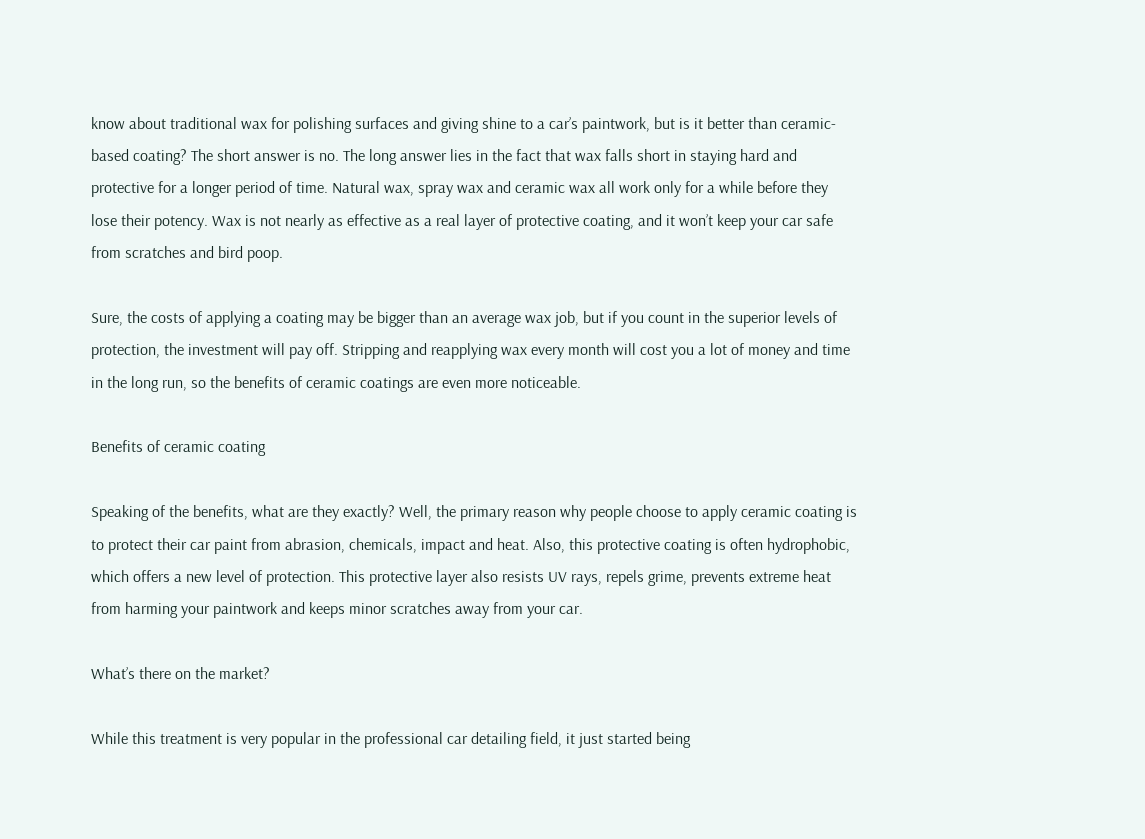know about traditional wax for polishing surfaces and giving shine to a car’s paintwork, but is it better than ceramic-based coating? The short answer is no. The long answer lies in the fact that wax falls short in staying hard and protective for a longer period of time. Natural wax, spray wax and ceramic wax all work only for a while before they lose their potency. Wax is not nearly as effective as a real layer of protective coating, and it won’t keep your car safe from scratches and bird poop.

Sure, the costs of applying a coating may be bigger than an average wax job, but if you count in the superior levels of protection, the investment will pay off. Stripping and reapplying wax every month will cost you a lot of money and time in the long run, so the benefits of ceramic coatings are even more noticeable.

Benefits of ceramic coating

Speaking of the benefits, what are they exactly? Well, the primary reason why people choose to apply ceramic coating is to protect their car paint from abrasion, chemicals, impact and heat. Also, this protective coating is often hydrophobic, which offers a new level of protection. This protective layer also resists UV rays, repels grime, prevents extreme heat from harming your paintwork and keeps minor scratches away from your car.

What’s there on the market?

While this treatment is very popular in the professional car detailing field, it just started being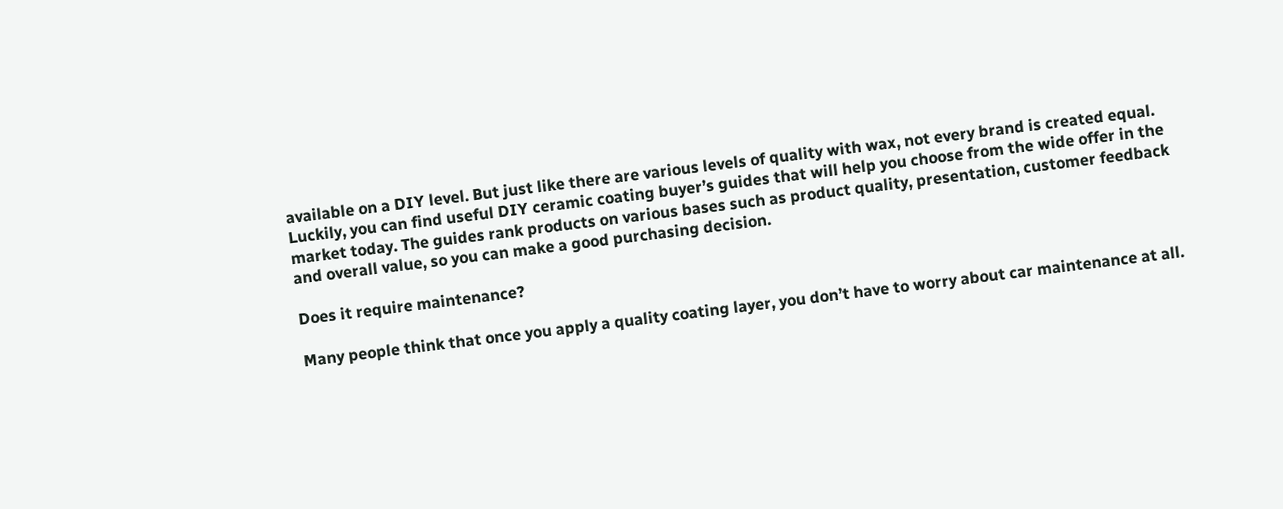available on a DIY level. But just like there are various levels of quality with wax, not every brand is created equal. Luckily, you can find useful DIY ceramic coating buyer’s guides that will help you choose from the wide offer in the market today. The guides rank products on various bases such as product quality, presentation, customer feedback and overall value, so you can make a good purchasing decision.

Does it require maintenance?

Many people think that once you apply a quality coating layer, you don’t have to worry about car maintenance at all.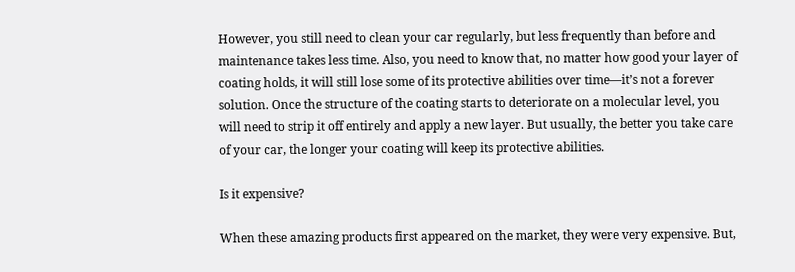However, you still need to clean your car regularly, but less frequently than before and maintenance takes less time. Also, you need to know that, no matter how good your layer of coating holds, it will still lose some of its protective abilities over time—it’s not a forever solution. Once the structure of the coating starts to deteriorate on a molecular level, you will need to strip it off entirely and apply a new layer. But usually, the better you take care of your car, the longer your coating will keep its protective abilities.

Is it expensive?

When these amazing products first appeared on the market, they were very expensive. But,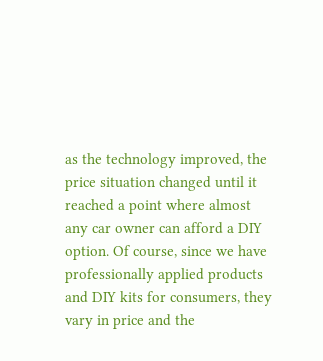as the technology improved, the price situation changed until it reached a point where almost any car owner can afford a DIY option. Of course, since we have professionally applied products and DIY kits for consumers, they vary in price and the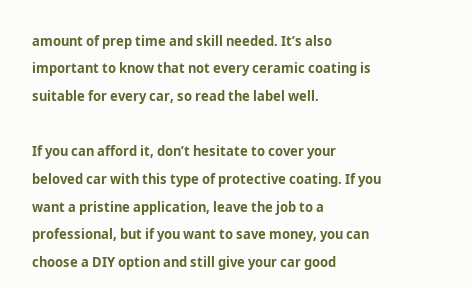amount of prep time and skill needed. It’s also important to know that not every ceramic coating is suitable for every car, so read the label well.

If you can afford it, don’t hesitate to cover your beloved car with this type of protective coating. If you want a pristine application, leave the job to a professional, but if you want to save money, you can choose a DIY option and still give your car good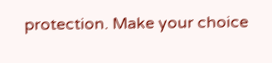protection. Make your choice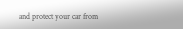and protect your car from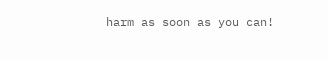harm as soon as you can!